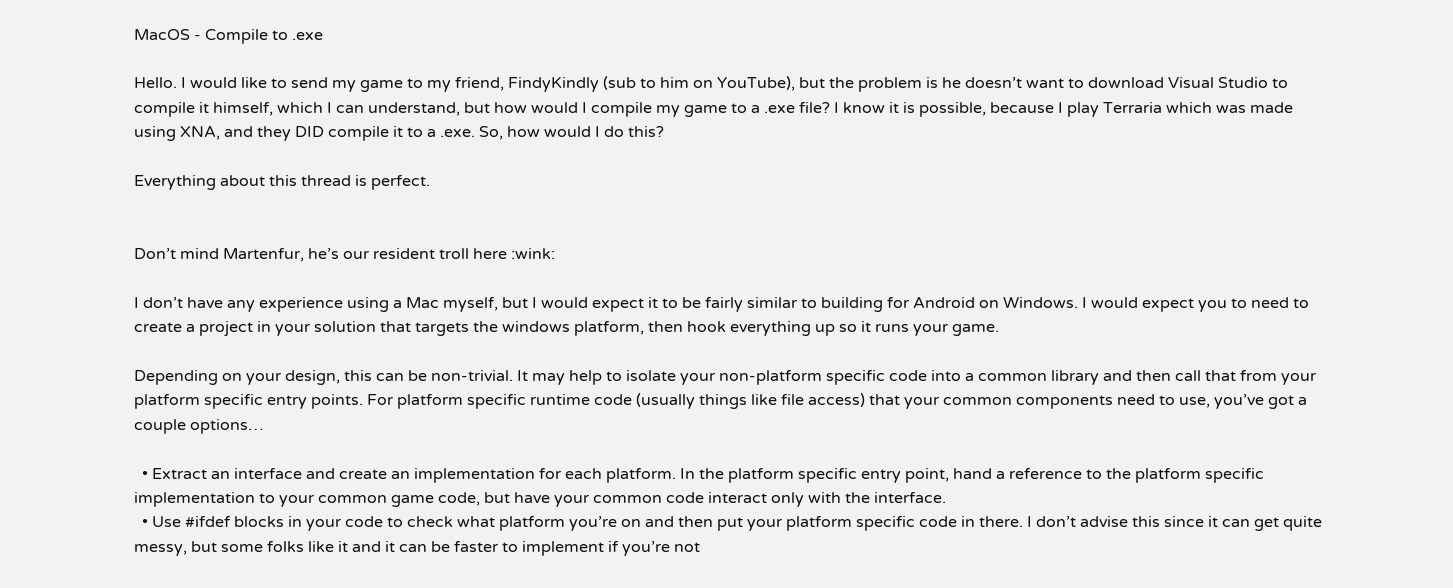MacOS - Compile to .exe

Hello. I would like to send my game to my friend, FindyKindly (sub to him on YouTube), but the problem is he doesn’t want to download Visual Studio to compile it himself, which I can understand, but how would I compile my game to a .exe file? I know it is possible, because I play Terraria which was made using XNA, and they DID compile it to a .exe. So, how would I do this?

Everything about this thread is perfect.


Don’t mind Martenfur, he’s our resident troll here :wink:

I don’t have any experience using a Mac myself, but I would expect it to be fairly similar to building for Android on Windows. I would expect you to need to create a project in your solution that targets the windows platform, then hook everything up so it runs your game.

Depending on your design, this can be non-trivial. It may help to isolate your non-platform specific code into a common library and then call that from your platform specific entry points. For platform specific runtime code (usually things like file access) that your common components need to use, you’ve got a couple options…

  • Extract an interface and create an implementation for each platform. In the platform specific entry point, hand a reference to the platform specific implementation to your common game code, but have your common code interact only with the interface.
  • Use #ifdef blocks in your code to check what platform you’re on and then put your platform specific code in there. I don’t advise this since it can get quite messy, but some folks like it and it can be faster to implement if you’re not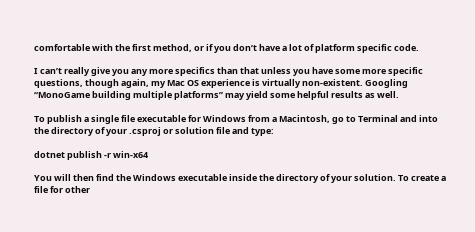comfortable with the first method, or if you don’t have a lot of platform specific code.

I can’t really give you any more specifics than that unless you have some more specific questions, though again, my Mac OS experience is virtually non-existent. Googling “MonoGame building multiple platforms” may yield some helpful results as well.

To publish a single file executable for Windows from a Macintosh, go to Terminal and into the directory of your .csproj or solution file and type:

dotnet publish -r win-x64

You will then find the Windows executable inside the directory of your solution. To create a file for other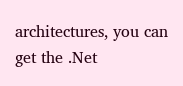architectures, you can get the .Net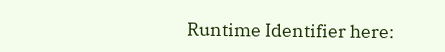Runtime Identifier here: